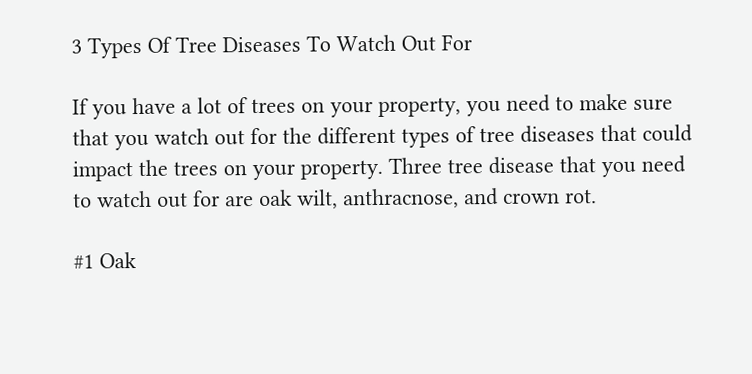3 Types Of Tree Diseases To Watch Out For

If you have a lot of trees on your property, you need to make sure that you watch out for the different types of tree diseases that could impact the trees on your property. Three tree disease that you need to watch out for are oak wilt, anthracnose, and crown rot.

#1 Oak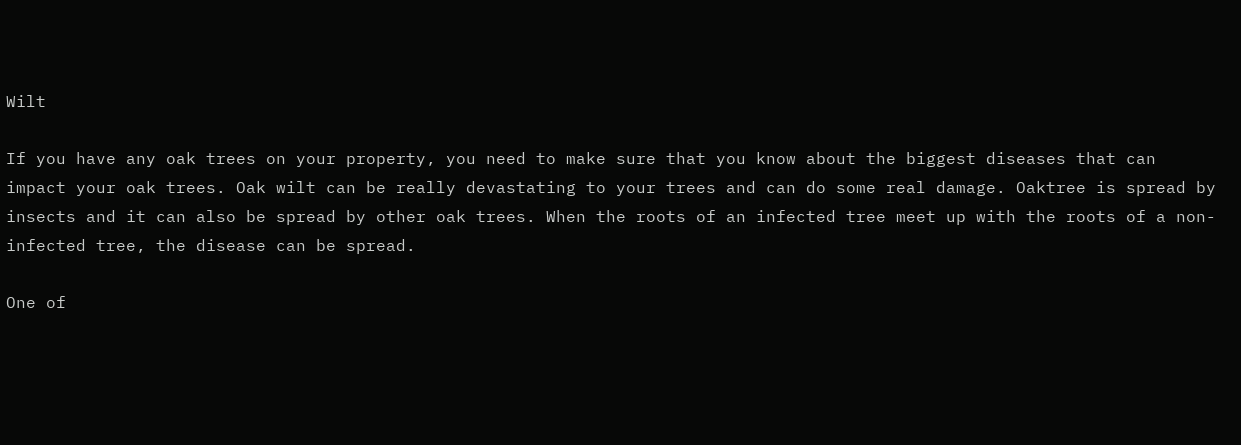Wilt

If you have any oak trees on your property, you need to make sure that you know about the biggest diseases that can impact your oak trees. Oak wilt can be really devastating to your trees and can do some real damage. Oaktree is spread by insects and it can also be spread by other oak trees. When the roots of an infected tree meet up with the roots of a non-infected tree, the disease can be spread.

One of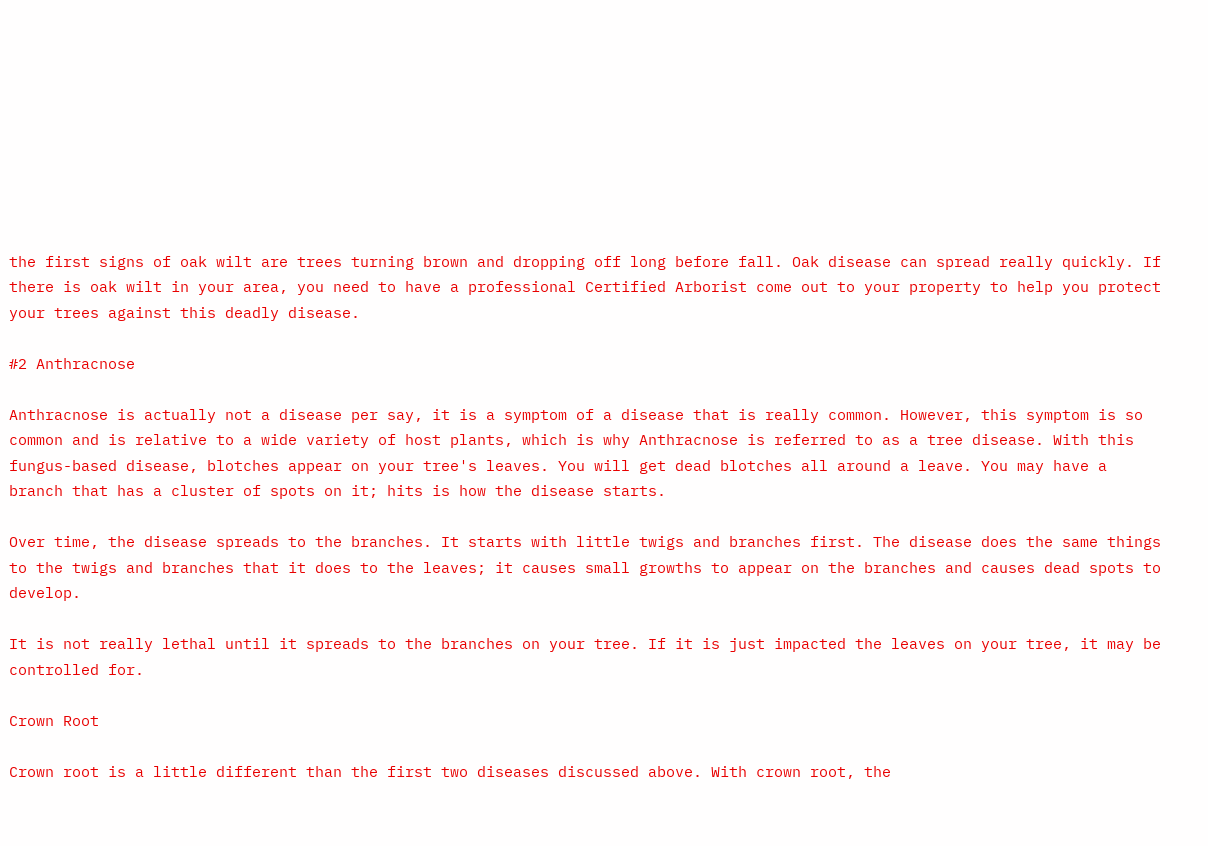the first signs of oak wilt are trees turning brown and dropping off long before fall. Oak disease can spread really quickly. If there is oak wilt in your area, you need to have a professional Certified Arborist come out to your property to help you protect your trees against this deadly disease.

#2 Anthracnose

Anthracnose is actually not a disease per say, it is a symptom of a disease that is really common. However, this symptom is so common and is relative to a wide variety of host plants, which is why Anthracnose is referred to as a tree disease. With this fungus-based disease, blotches appear on your tree's leaves. You will get dead blotches all around a leave. You may have a branch that has a cluster of spots on it; hits is how the disease starts.

Over time, the disease spreads to the branches. It starts with little twigs and branches first. The disease does the same things to the twigs and branches that it does to the leaves; it causes small growths to appear on the branches and causes dead spots to develop.

It is not really lethal until it spreads to the branches on your tree. If it is just impacted the leaves on your tree, it may be controlled for.

Crown Root

Crown root is a little different than the first two diseases discussed above. With crown root, the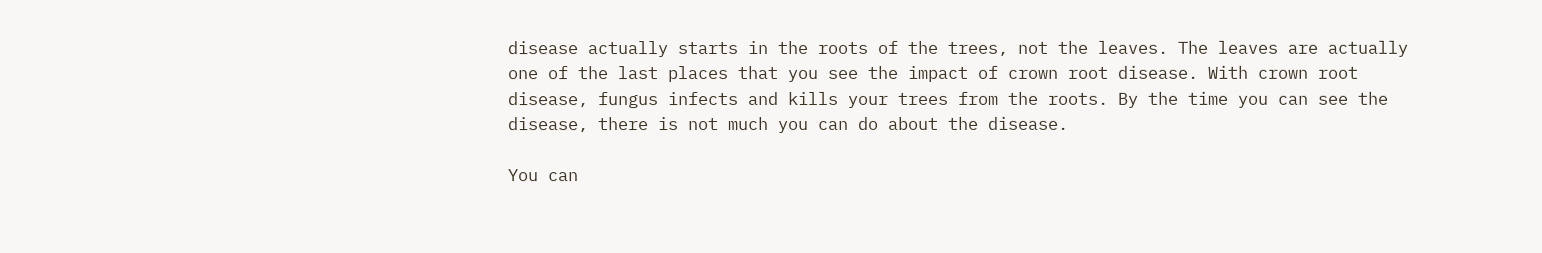disease actually starts in the roots of the trees, not the leaves. The leaves are actually one of the last places that you see the impact of crown root disease. With crown root disease, fungus infects and kills your trees from the roots. By the time you can see the disease, there is not much you can do about the disease.

You can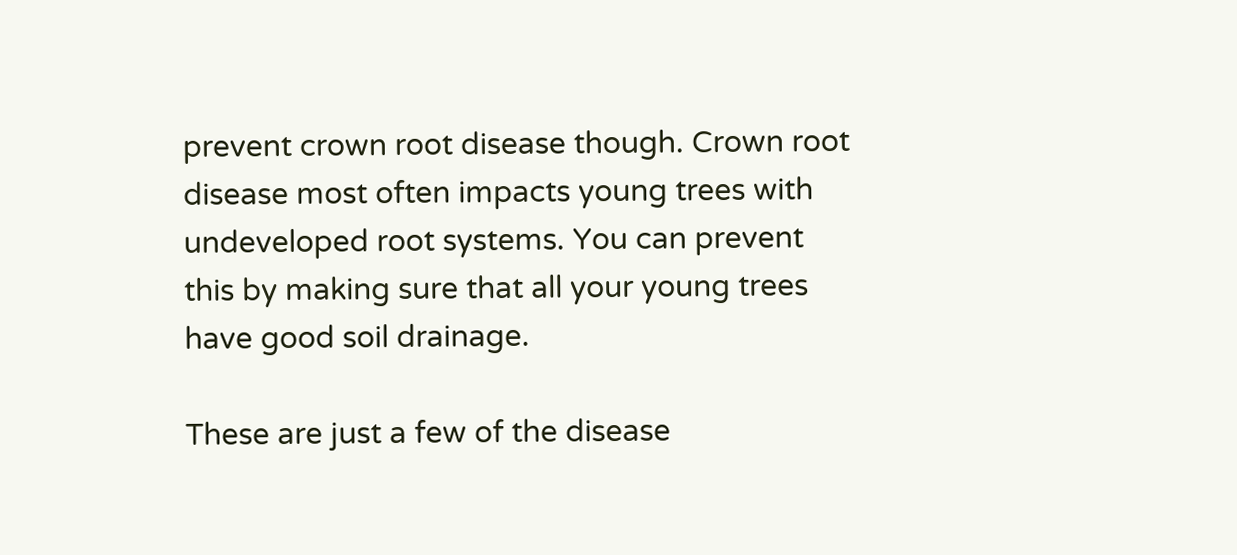prevent crown root disease though. Crown root disease most often impacts young trees with undeveloped root systems. You can prevent this by making sure that all your young trees have good soil drainage.

These are just a few of the disease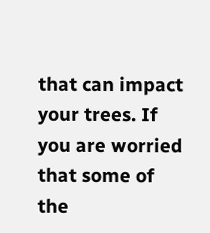that can impact your trees. If you are worried that some of the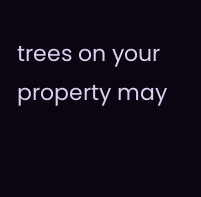trees on your property may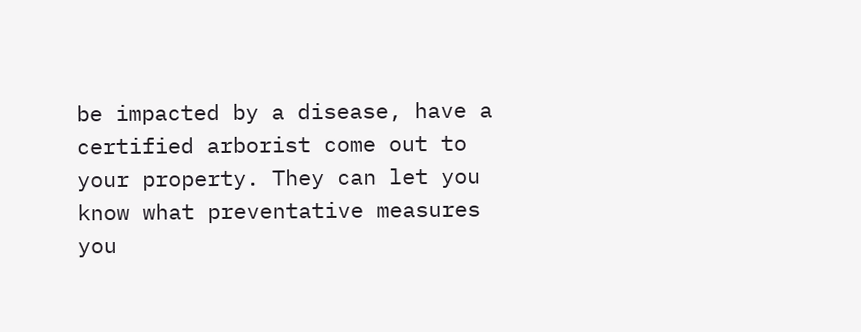be impacted by a disease, have a certified arborist come out to your property. They can let you know what preventative measures you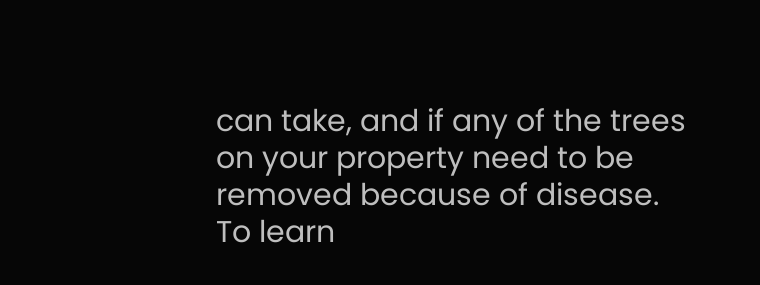can take, and if any of the trees on your property need to be removed because of disease. To learn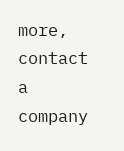more, contact a company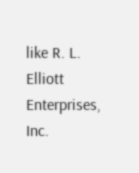like R. L. Elliott Enterprises, Inc.